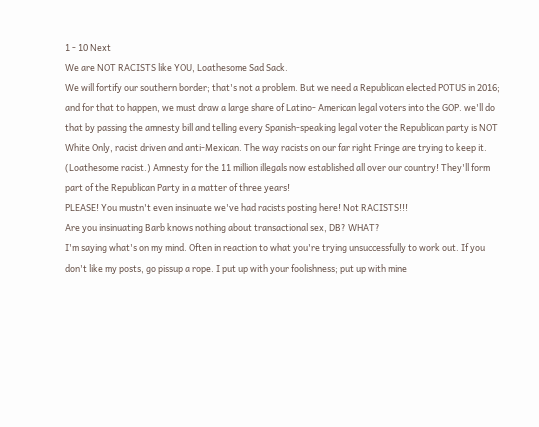1 - 10 Next
We are NOT RACISTS like YOU, Loathesome Sad Sack.
We will fortify our southern border; that's not a problem. But we need a Republican elected POTUS in 2016; and for that to happen, we must draw a large share of Latino- American legal voters into the GOP. we'll do that by passing the amnesty bill and telling every Spanish-speaking legal voter the Republican party is NOT White Only, racist driven and anti-Mexican. The way racists on our far right Fringe are trying to keep it. (Loathesome racist.) Amnesty for the 11 million illegals now established all over our country! They'll form part of the Republican Party in a matter of three years!
PLEASE! You mustn't even insinuate we've had racists posting here! Not RACISTS!!!
Are you insinuating Barb knows nothing about transactional sex, DB? WHAT?
I'm saying what's on my mind. Often in reaction to what you're trying unsuccessfully to work out. If you don't like my posts, go pissup a rope. I put up with your foolishness; put up with mine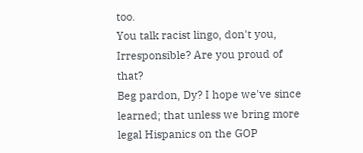too.
You talk racist lingo, don't you, Irresponsible? Are you proud of that?
Beg pardon, Dy? I hope we've since learned; that unless we bring more legal Hispanics on the GOP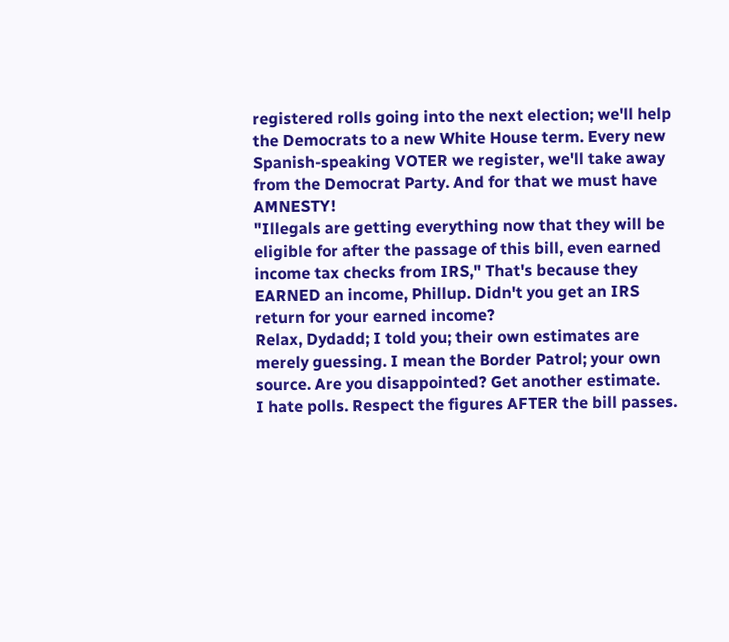registered rolls going into the next election; we'll help the Democrats to a new White House term. Every new Spanish-speaking VOTER we register, we'll take away from the Democrat Party. And for that we must have AMNESTY!
"Illegals are getting everything now that they will be eligible for after the passage of this bill, even earned income tax checks from IRS," That's because they EARNED an income, Phillup. Didn't you get an IRS return for your earned income?
Relax, Dydadd; I told you; their own estimates are merely guessing. I mean the Border Patrol; your own source. Are you disappointed? Get another estimate.
I hate polls. Respect the figures AFTER the bill passes.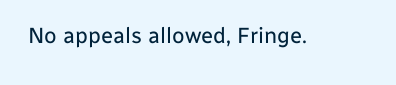No appeals allowed, Fringe.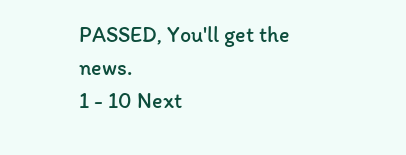PASSED, You'll get the news.
1 - 10 Next